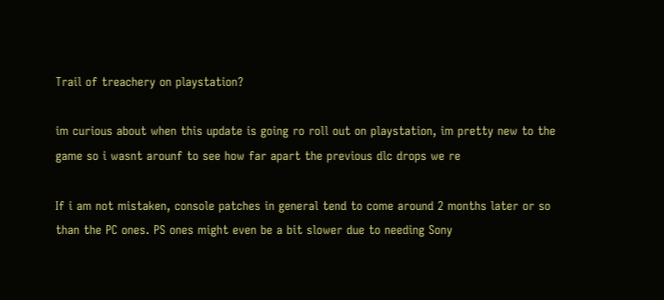Trail of treachery on playstation?

im curious about when this update is going ro roll out on playstation, im pretty new to the game so i wasnt arounf to see how far apart the previous dlc drops we re

If i am not mistaken, console patches in general tend to come around 2 months later or so than the PC ones. PS ones might even be a bit slower due to needing Sony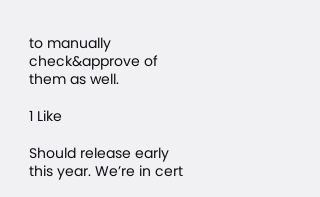to manually check&approve of them as well.

1 Like

Should release early this year. We’re in cert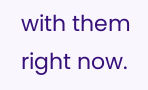with them right now.